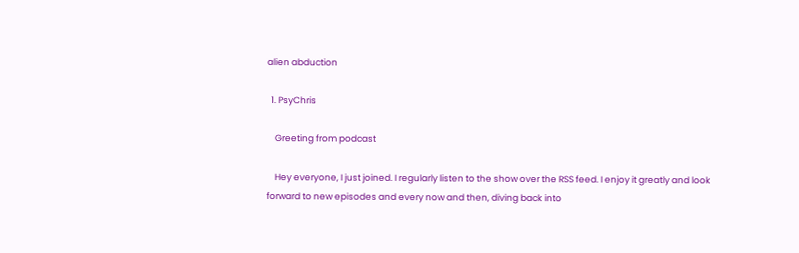alien abduction

  1. PsyChris

    Greeting from podcast

    Hey everyone, I just joined. I regularly listen to the show over the RSS feed. I enjoy it greatly and look forward to new episodes and every now and then, diving back into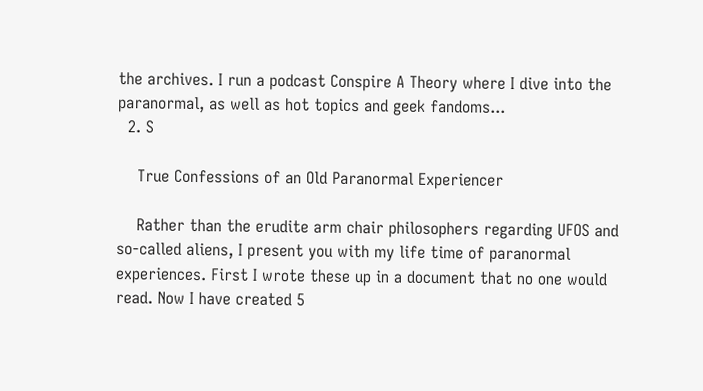the archives. I run a podcast Conspire A Theory where I dive into the paranormal, as well as hot topics and geek fandoms...
  2. S

    True Confessions of an Old Paranormal Experiencer

    Rather than the erudite arm chair philosophers regarding UFOS and so-called aliens, I present you with my life time of paranormal experiences. First I wrote these up in a document that no one would read. Now I have created 5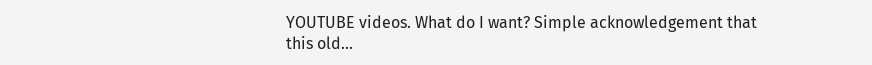YOUTUBE videos. What do I want? Simple acknowledgement that this old...